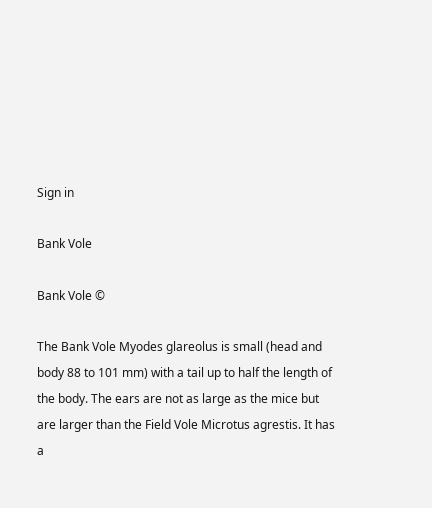Sign in

Bank Vole

Bank Vole ©

The Bank Vole Myodes glareolus is small (head and body 88 to 101 mm) with a tail up to half the length of the body. The ears are not as large as the mice but are larger than the Field Vole Microtus agrestis. It has a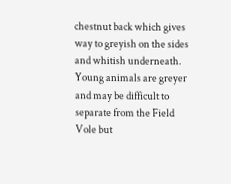chestnut back which gives way to greyish on the sides and whitish underneath. Young animals are greyer and may be difficult to separate from the Field Vole but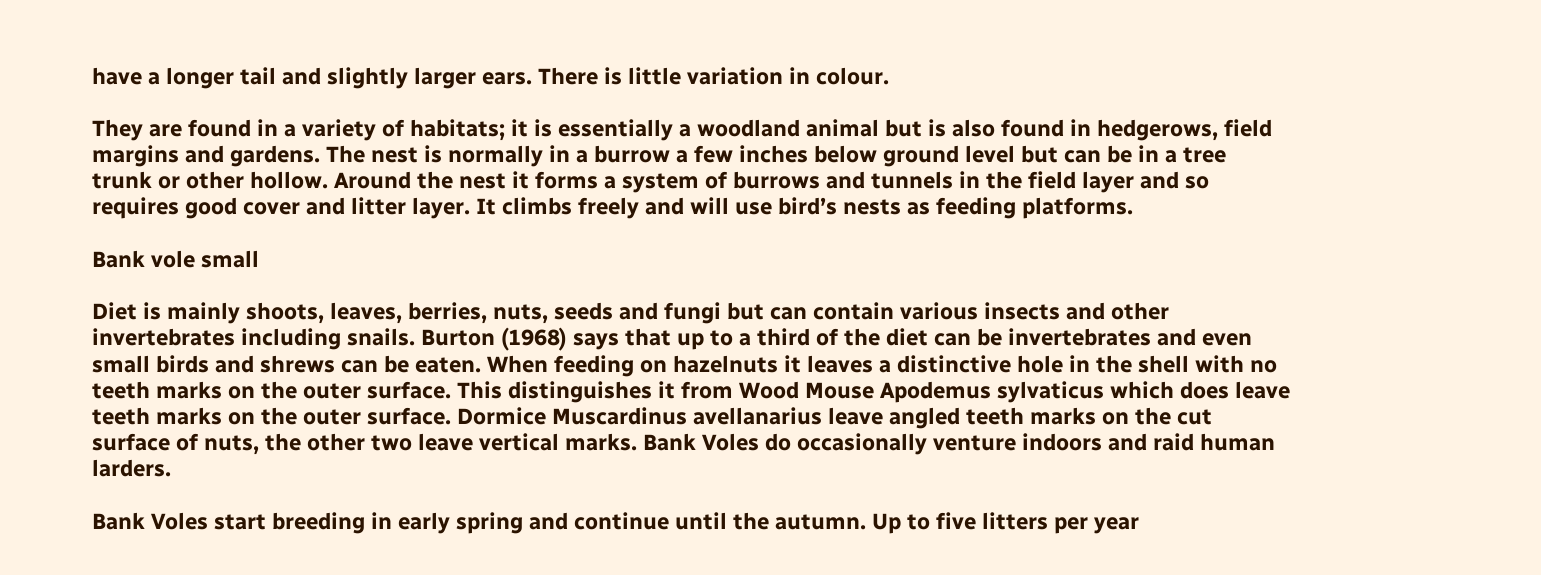have a longer tail and slightly larger ears. There is little variation in colour.

They are found in a variety of habitats; it is essentially a woodland animal but is also found in hedgerows, field margins and gardens. The nest is normally in a burrow a few inches below ground level but can be in a tree trunk or other hollow. Around the nest it forms a system of burrows and tunnels in the field layer and so requires good cover and litter layer. It climbs freely and will use bird’s nests as feeding platforms.

Bank vole small

Diet is mainly shoots, leaves, berries, nuts, seeds and fungi but can contain various insects and other invertebrates including snails. Burton (1968) says that up to a third of the diet can be invertebrates and even small birds and shrews can be eaten. When feeding on hazelnuts it leaves a distinctive hole in the shell with no teeth marks on the outer surface. This distinguishes it from Wood Mouse Apodemus sylvaticus which does leave teeth marks on the outer surface. Dormice Muscardinus avellanarius leave angled teeth marks on the cut surface of nuts, the other two leave vertical marks. Bank Voles do occasionally venture indoors and raid human larders.

Bank Voles start breeding in early spring and continue until the autumn. Up to five litters per year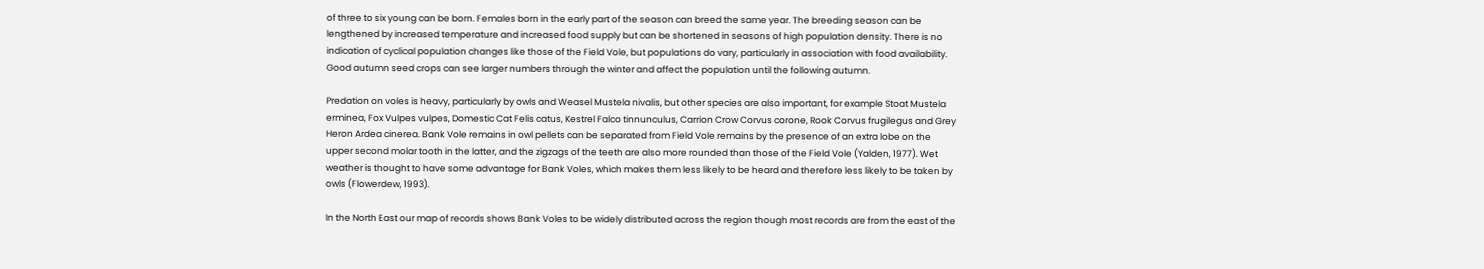of three to six young can be born. Females born in the early part of the season can breed the same year. The breeding season can be lengthened by increased temperature and increased food supply but can be shortened in seasons of high population density. There is no indication of cyclical population changes like those of the Field Vole, but populations do vary, particularly in association with food availability. Good autumn seed crops can see larger numbers through the winter and affect the population until the following autumn.

Predation on voles is heavy, particularly by owls and Weasel Mustela nivalis, but other species are also important, for example Stoat Mustela erminea, Fox Vulpes vulpes, Domestic Cat Felis catus, Kestrel Falco tinnunculus, Carrion Crow Corvus corone, Rook Corvus frugilegus and Grey Heron Ardea cinerea. Bank Vole remains in owl pellets can be separated from Field Vole remains by the presence of an extra lobe on the upper second molar tooth in the latter, and the zigzags of the teeth are also more rounded than those of the Field Vole (Yalden, 1977). Wet weather is thought to have some advantage for Bank Voles, which makes them less likely to be heard and therefore less likely to be taken by owls (Flowerdew, 1993).

In the North East our map of records shows Bank Voles to be widely distributed across the region though most records are from the east of the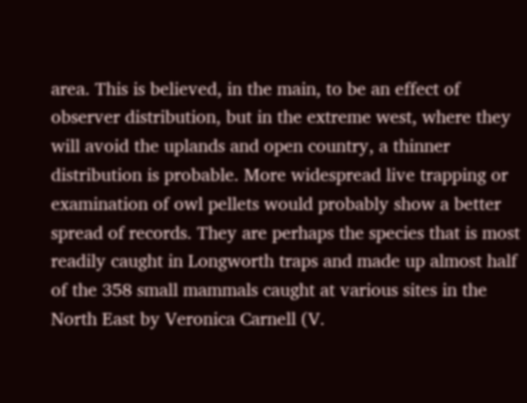area. This is believed, in the main, to be an effect of observer distribution, but in the extreme west, where they will avoid the uplands and open country, a thinner distribution is probable. More widespread live trapping or examination of owl pellets would probably show a better spread of records. They are perhaps the species that is most readily caught in Longworth traps and made up almost half of the 358 small mammals caught at various sites in the North East by Veronica Carnell (V.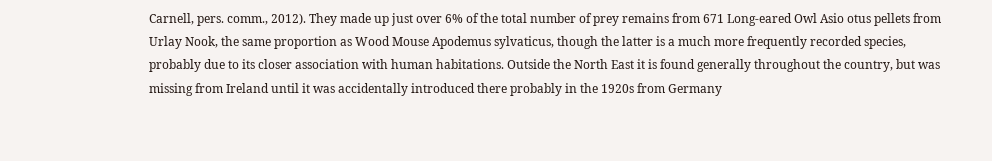Carnell, pers. comm., 2012). They made up just over 6% of the total number of prey remains from 671 Long-eared Owl Asio otus pellets from Urlay Nook, the same proportion as Wood Mouse Apodemus sylvaticus, though the latter is a much more frequently recorded species, probably due to its closer association with human habitations. Outside the North East it is found generally throughout the country, but was missing from Ireland until it was accidentally introduced there probably in the 1920s from Germany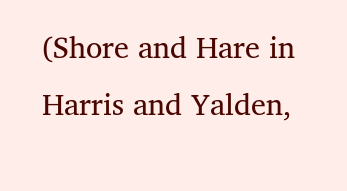(Shore and Hare in Harris and Yalden,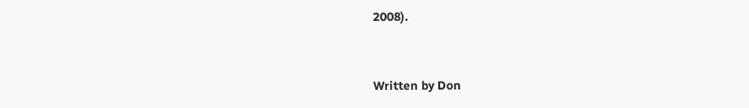2008).


Written by Don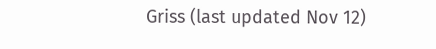Griss (last updated Nov 12)